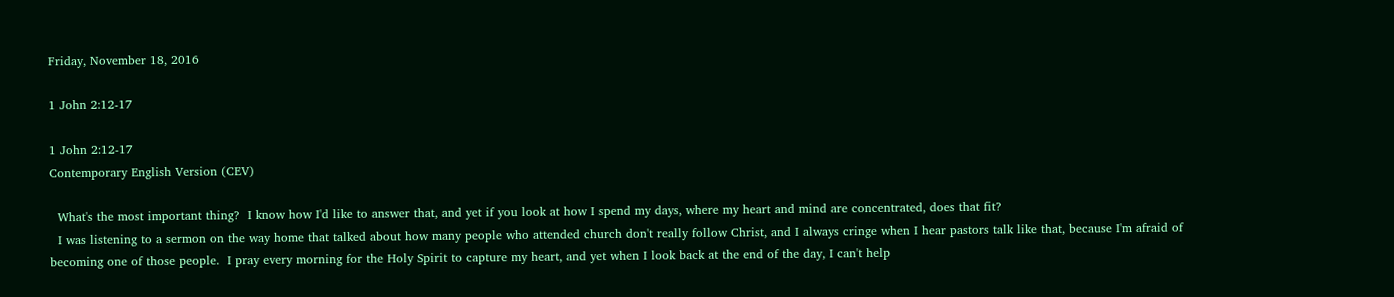Friday, November 18, 2016

1 John 2:12-17

1 John 2:12-17
Contemporary English Version (CEV)

  What's the most important thing?  I know how I'd like to answer that, and yet if you look at how I spend my days, where my heart and mind are concentrated, does that fit?
  I was listening to a sermon on the way home that talked about how many people who attended church don't really follow Christ, and I always cringe when I hear pastors talk like that, because I'm afraid of becoming one of those people.  I pray every morning for the Holy Spirit to capture my heart, and yet when I look back at the end of the day, I can't help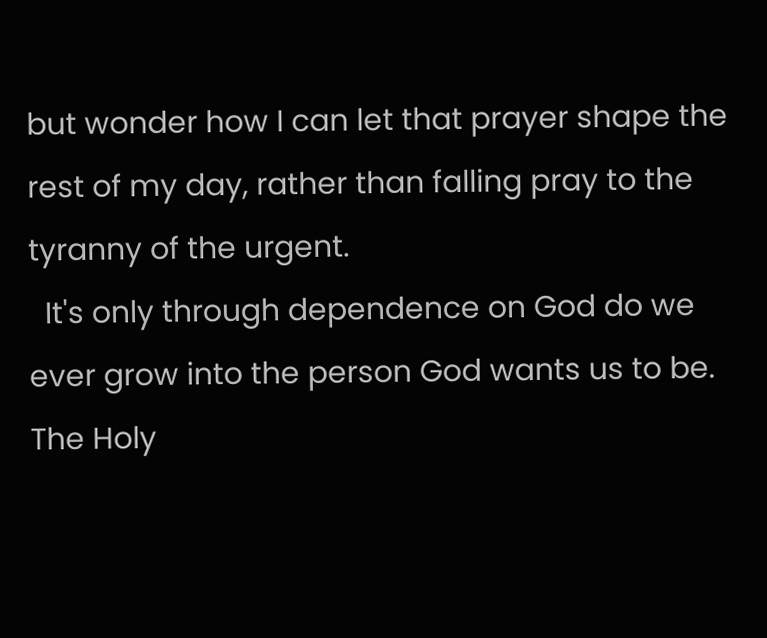but wonder how I can let that prayer shape the rest of my day, rather than falling pray to the tyranny of the urgent.
  It's only through dependence on God do we ever grow into the person God wants us to be.  The Holy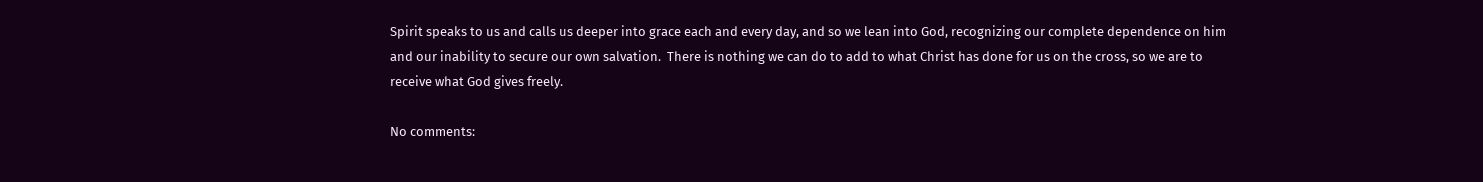Spirit speaks to us and calls us deeper into grace each and every day, and so we lean into God, recognizing our complete dependence on him and our inability to secure our own salvation.  There is nothing we can do to add to what Christ has done for us on the cross, so we are to receive what God gives freely.

No comments: